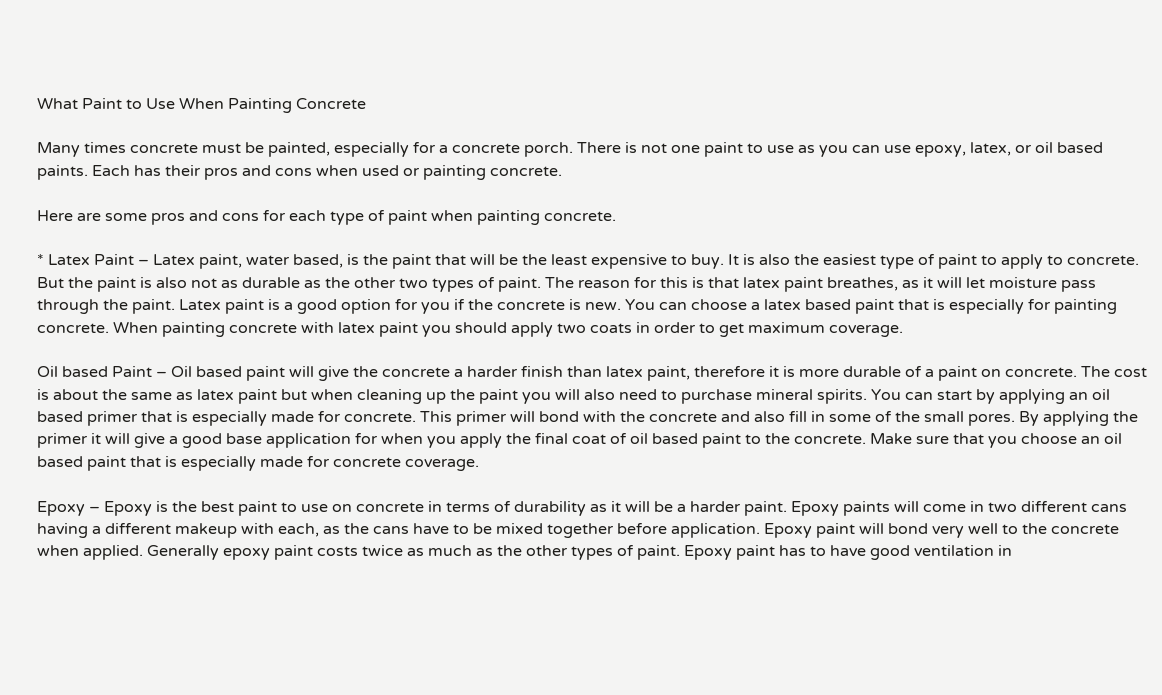What Paint to Use When Painting Concrete

Many times concrete must be painted, especially for a concrete porch. There is not one paint to use as you can use epoxy, latex, or oil based paints. Each has their pros and cons when used or painting concrete.

Here are some pros and cons for each type of paint when painting concrete.

* Latex Paint – Latex paint, water based, is the paint that will be the least expensive to buy. It is also the easiest type of paint to apply to concrete. But the paint is also not as durable as the other two types of paint. The reason for this is that latex paint breathes, as it will let moisture pass through the paint. Latex paint is a good option for you if the concrete is new. You can choose a latex based paint that is especially for painting concrete. When painting concrete with latex paint you should apply two coats in order to get maximum coverage.

Oil based Paint – Oil based paint will give the concrete a harder finish than latex paint, therefore it is more durable of a paint on concrete. The cost is about the same as latex paint but when cleaning up the paint you will also need to purchase mineral spirits. You can start by applying an oil based primer that is especially made for concrete. This primer will bond with the concrete and also fill in some of the small pores. By applying the primer it will give a good base application for when you apply the final coat of oil based paint to the concrete. Make sure that you choose an oil based paint that is especially made for concrete coverage.

Epoxy – Epoxy is the best paint to use on concrete in terms of durability as it will be a harder paint. Epoxy paints will come in two different cans having a different makeup with each, as the cans have to be mixed together before application. Epoxy paint will bond very well to the concrete when applied. Generally epoxy paint costs twice as much as the other types of paint. Epoxy paint has to have good ventilation in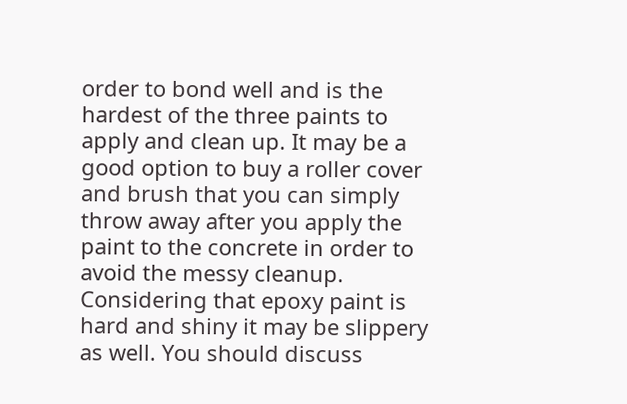order to bond well and is the hardest of the three paints to apply and clean up. It may be a good option to buy a roller cover and brush that you can simply throw away after you apply the paint to the concrete in order to avoid the messy cleanup. Considering that epoxy paint is hard and shiny it may be slippery as well. You should discuss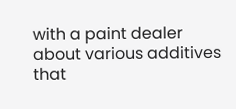with a paint dealer about various additives that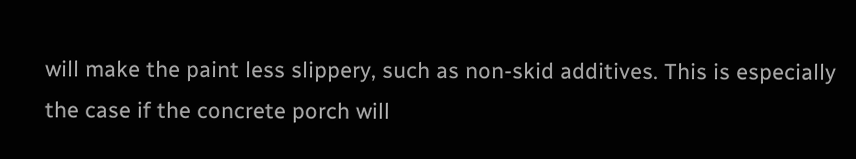will make the paint less slippery, such as non-skid additives. This is especially the case if the concrete porch will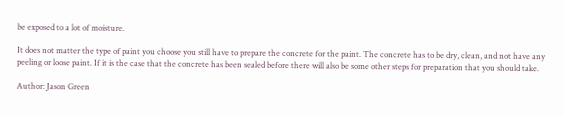be exposed to a lot of moisture.

It does not matter the type of paint you choose you still have to prepare the concrete for the paint. The concrete has to be dry, clean, and not have any peeling or loose paint. If it is the case that the concrete has been sealed before there will also be some other steps for preparation that you should take.

Author: Jason Green